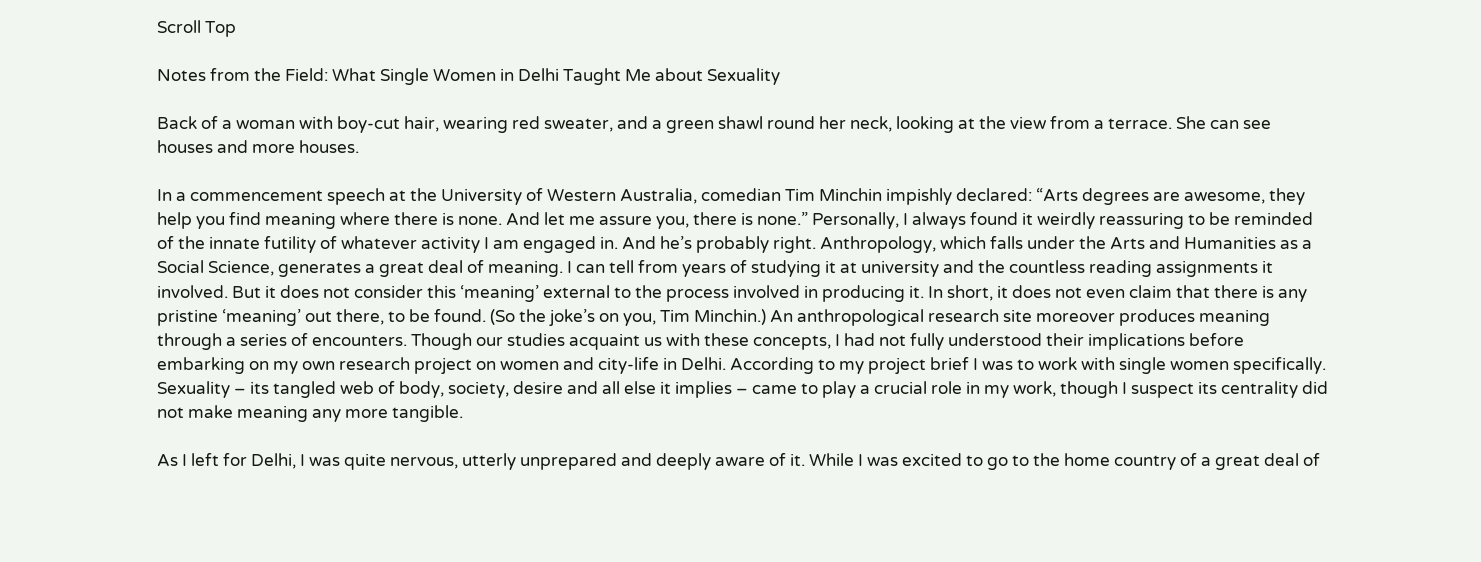Scroll Top

Notes from the Field: What Single Women in Delhi Taught Me about Sexuality

Back of a woman with boy-cut hair, wearing red sweater, and a green shawl round her neck, looking at the view from a terrace. She can see houses and more houses.

In a commencement speech at the University of Western Australia, comedian Tim Minchin impishly declared: “Arts degrees are awesome, they help you find meaning where there is none. And let me assure you, there is none.” Personally, I always found it weirdly reassuring to be reminded of the innate futility of whatever activity I am engaged in. And he’s probably right. Anthropology, which falls under the Arts and Humanities as a Social Science, generates a great deal of meaning. I can tell from years of studying it at university and the countless reading assignments it involved. But it does not consider this ‘meaning’ external to the process involved in producing it. In short, it does not even claim that there is any pristine ‘meaning’ out there, to be found. (So the joke’s on you, Tim Minchin.) An anthropological research site moreover produces meaning through a series of encounters. Though our studies acquaint us with these concepts, I had not fully understood their implications before embarking on my own research project on women and city-life in Delhi. According to my project brief I was to work with single women specifically. Sexuality – its tangled web of body, society, desire and all else it implies – came to play a crucial role in my work, though I suspect its centrality did not make meaning any more tangible.

As I left for Delhi, I was quite nervous, utterly unprepared and deeply aware of it. While I was excited to go to the home country of a great deal of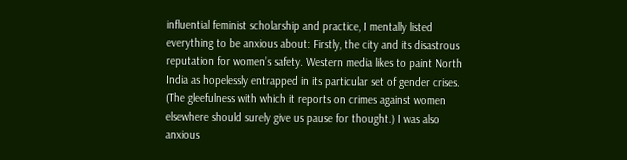influential feminist scholarship and practice, I mentally listed everything to be anxious about: Firstly, the city and its disastrous reputation for women’s safety. Western media likes to paint North India as hopelessly entrapped in its particular set of gender crises. (The gleefulness with which it reports on crimes against women elsewhere should surely give us pause for thought.) I was also anxious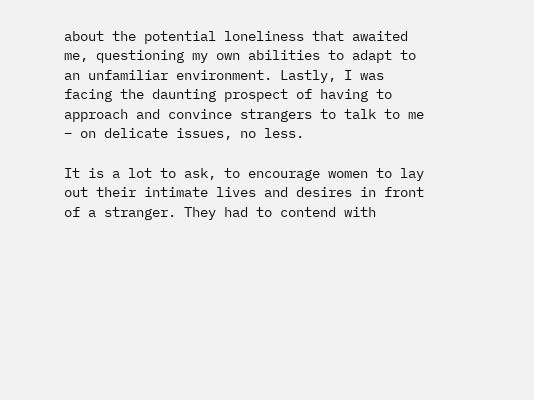about the potential loneliness that awaited me, questioning my own abilities to adapt to an unfamiliar environment. Lastly, I was facing the daunting prospect of having to approach and convince strangers to talk to me – on delicate issues, no less.

It is a lot to ask, to encourage women to lay out their intimate lives and desires in front of a stranger. They had to contend with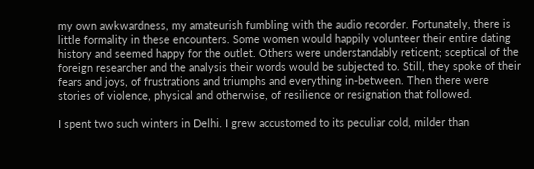my own awkwardness, my amateurish fumbling with the audio recorder. Fortunately, there is little formality in these encounters. Some women would happily volunteer their entire dating history and seemed happy for the outlet. Others were understandably reticent; sceptical of the foreign researcher and the analysis their words would be subjected to. Still, they spoke of their fears and joys, of frustrations and triumphs and everything in-between. Then there were stories of violence, physical and otherwise, of resilience or resignation that followed.

I spent two such winters in Delhi. I grew accustomed to its peculiar cold, milder than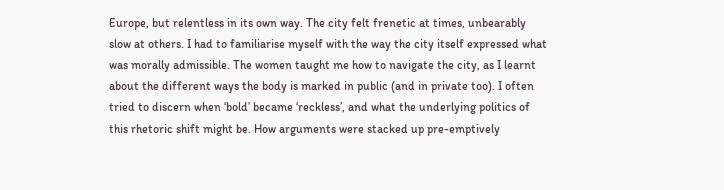Europe, but relentless in its own way. The city felt frenetic at times, unbearably slow at others. I had to familiarise myself with the way the city itself expressed what was morally admissible. The women taught me how to navigate the city, as I learnt about the different ways the body is marked in public (and in private too). I often tried to discern when ‘bold’ became ‘reckless’, and what the underlying politics of this rhetoric shift might be. How arguments were stacked up pre-emptively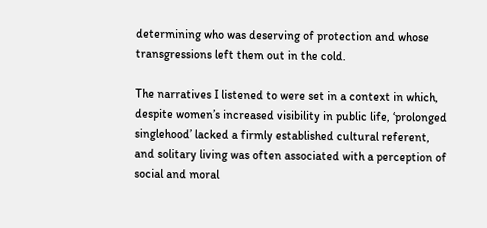determining who was deserving of protection and whose transgressions left them out in the cold.

The narratives I listened to were set in a context in which, despite women’s increased visibility in public life, ‘prolonged singlehood’ lacked a firmly established cultural referent, and solitary living was often associated with a perception of social and moral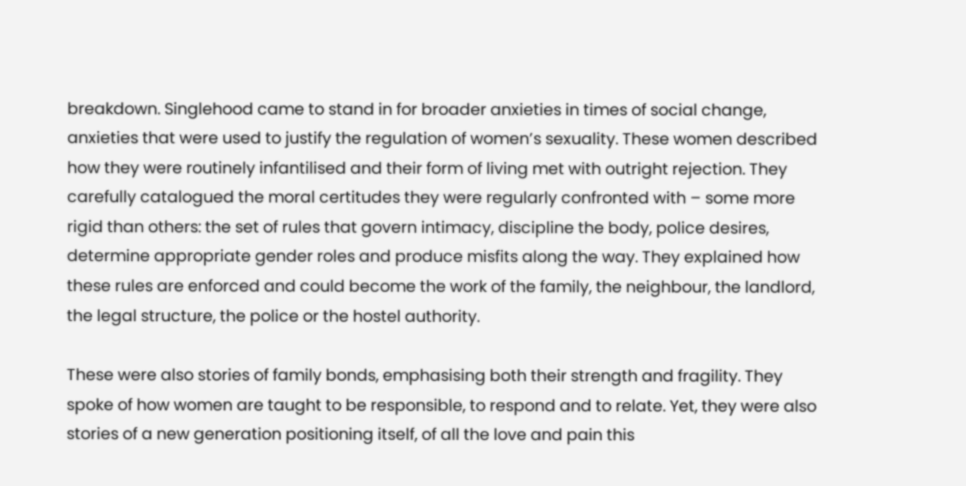breakdown. Singlehood came to stand in for broader anxieties in times of social change, anxieties that were used to justify the regulation of women’s sexuality. These women described how they were routinely infantilised and their form of living met with outright rejection. They carefully catalogued the moral certitudes they were regularly confronted with – some more rigid than others: the set of rules that govern intimacy, discipline the body, police desires, determine appropriate gender roles and produce misfits along the way. They explained how these rules are enforced and could become the work of the family, the neighbour, the landlord, the legal structure, the police or the hostel authority.

These were also stories of family bonds, emphasising both their strength and fragility. They spoke of how women are taught to be responsible, to respond and to relate. Yet, they were also stories of a new generation positioning itself, of all the love and pain this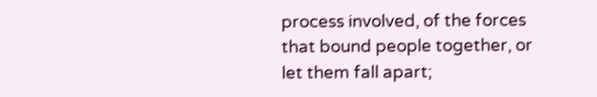process involved, of the forces that bound people together, or let them fall apart;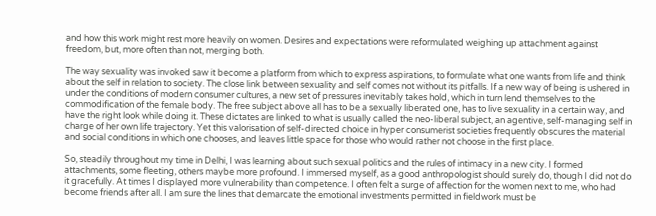and how this work might rest more heavily on women. Desires and expectations were reformulated weighing up attachment against freedom, but, more often than not, merging both.

The way sexuality was invoked saw it become a platform from which to express aspirations, to formulate what one wants from life and think about the self in relation to society. The close link between sexuality and self comes not without its pitfalls. If a new way of being is ushered in under the conditions of modern consumer cultures, a new set of pressures inevitably takes hold, which in turn lend themselves to the commodification of the female body. The free subject above all has to be a sexually liberated one, has to live sexuality in a certain way, and have the right look while doing it. These dictates are linked to what is usually called the neo-liberal subject, an agentive, self-managing self in charge of her own life trajectory. Yet this valorisation of self-directed choice in hyper consumerist societies frequently obscures the material and social conditions in which one chooses, and leaves little space for those who would rather not choose in the first place.

So, steadily throughout my time in Delhi, I was learning about such sexual politics and the rules of intimacy in a new city. I formed attachments, some fleeting, others maybe more profound. I immersed myself, as a good anthropologist should surely do, though I did not do it gracefully. At times I displayed more vulnerability than competence. I often felt a surge of affection for the women next to me, who had become friends after all. I am sure the lines that demarcate the emotional investments permitted in fieldwork must be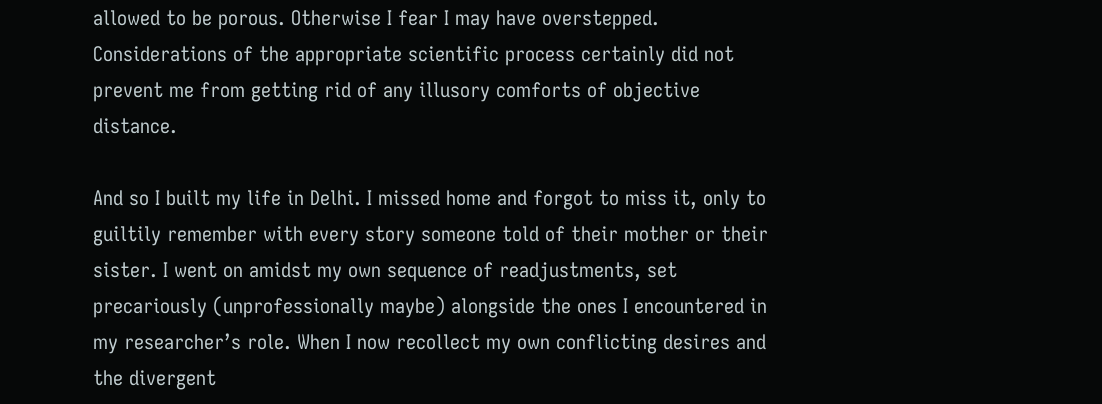allowed to be porous. Otherwise I fear I may have overstepped. Considerations of the appropriate scientific process certainly did not prevent me from getting rid of any illusory comforts of objective distance.

And so I built my life in Delhi. I missed home and forgot to miss it, only to guiltily remember with every story someone told of their mother or their sister. I went on amidst my own sequence of readjustments, set precariously (unprofessionally maybe) alongside the ones I encountered in my researcher’s role. When I now recollect my own conflicting desires and the divergent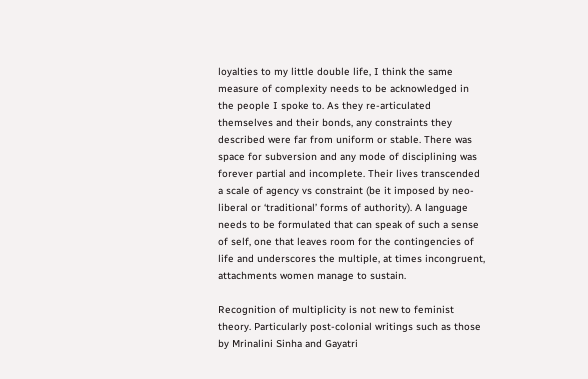loyalties to my little double life, I think the same measure of complexity needs to be acknowledged in the people I spoke to. As they re-articulated themselves and their bonds, any constraints they described were far from uniform or stable. There was space for subversion and any mode of disciplining was forever partial and incomplete. Their lives transcended a scale of agency vs constraint (be it imposed by neo-liberal or ‘traditional’ forms of authority). A language needs to be formulated that can speak of such a sense of self, one that leaves room for the contingencies of life and underscores the multiple, at times incongruent, attachments women manage to sustain.

Recognition of multiplicity is not new to feminist theory. Particularly post-colonial writings such as those by Mrinalini Sinha and Gayatri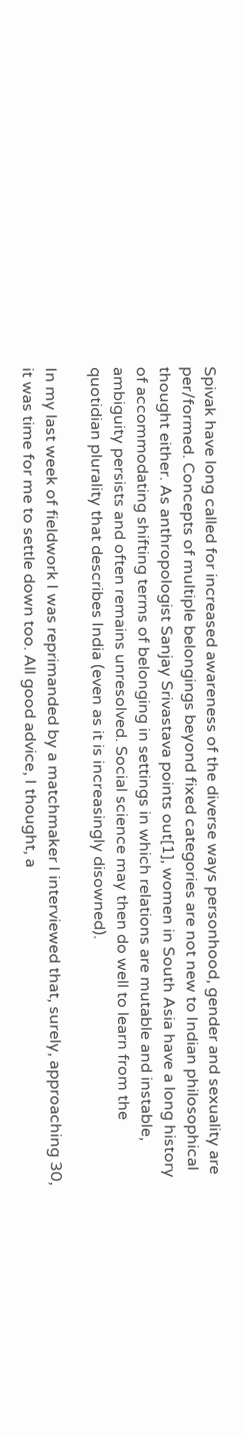Spivak have long called for increased awareness of the diverse ways personhood, gender and sexuality are per/formed. Concepts of multiple belongings beyond fixed categories are not new to Indian philosophical thought either. As anthropologist Sanjay Srivastava points out[1], women in South Asia have a long history of accommodating shifting terms of belonging in settings in which relations are mutable and instable, ambiguity persists and often remains unresolved. Social science may then do well to learn from the quotidian plurality that describes India (even as it is increasingly disowned).

In my last week of fieldwork I was reprimanded by a matchmaker I interviewed that, surely, approaching 30, it was time for me to settle down too. All good advice, I thought, a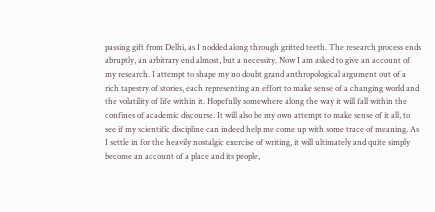passing gift from Delhi, as I nodded along through gritted teeth. The research process ends abruptly, an arbitrary end almost, but a necessity. Now I am asked to give an account of my research. I attempt to shape my no doubt grand anthropological argument out of a rich tapestry of stories, each representing an effort to make sense of a changing world and the volatility of life within it. Hopefully somewhere along the way it will fall within the confines of academic discourse. It will also be my own attempt to make sense of it all, to see if my scientific discipline can indeed help me come up with some trace of meaning. As I settle in for the heavily nostalgic exercise of writing, it will ultimately and quite simply become an account of a place and its people,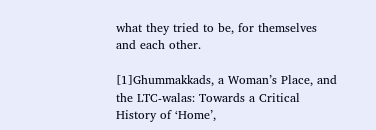what they tried to be, for themselves and each other.

[1]Ghummakkads, a Woman’s Place, and the LTC-walas: Towards a Critical History of ‘Home’,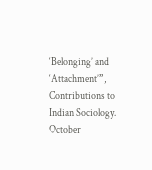‘Belonging’ and ‘Attachment’”, Contributions to Indian Sociology. October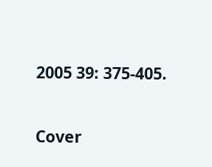2005 39: 375-405.

Cover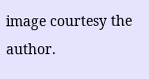image courtesy the author.